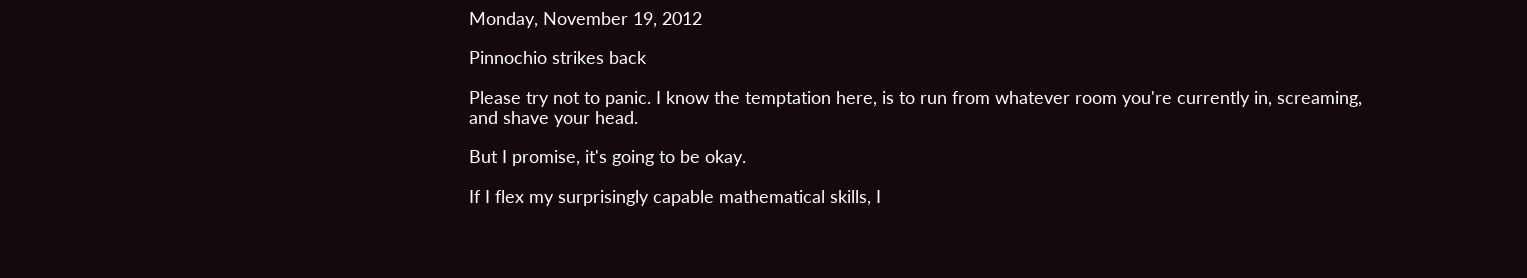Monday, November 19, 2012

Pinnochio strikes back

Please try not to panic. I know the temptation here, is to run from whatever room you're currently in, screaming, and shave your head.

But I promise, it's going to be okay.

If I flex my surprisingly capable mathematical skills, I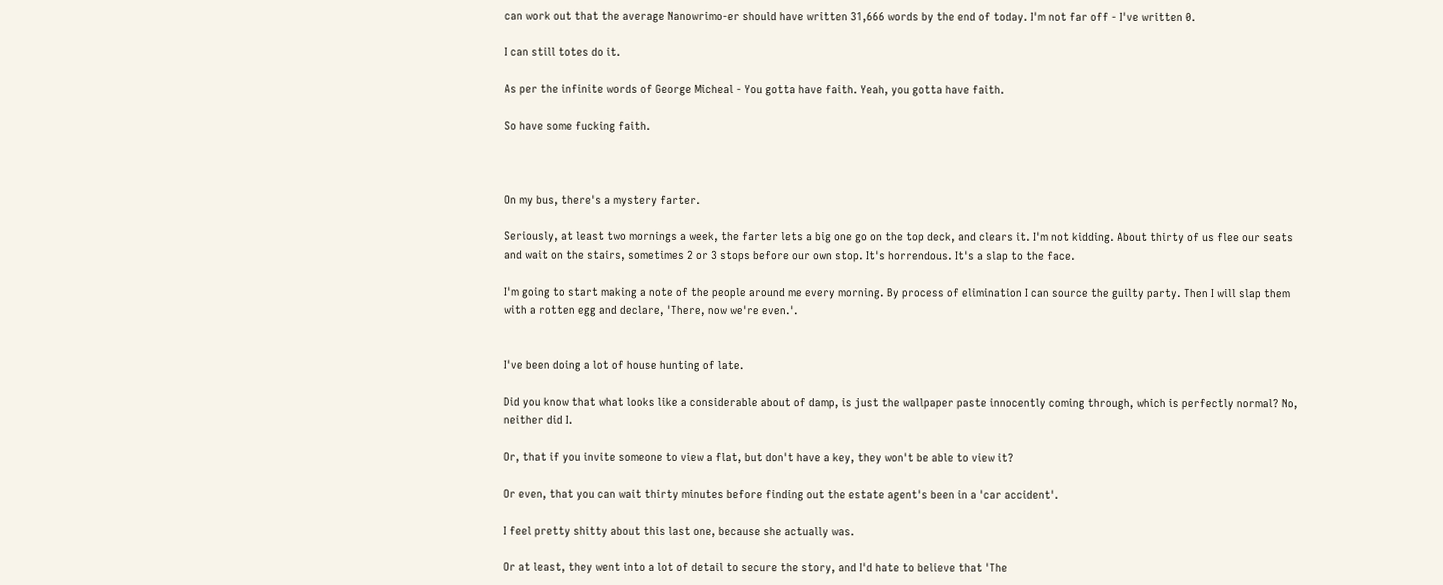can work out that the average Nanowrimo-er should have written 31,666 words by the end of today. I'm not far off - I've written 0.

I can still totes do it.

As per the infinite words of George Micheal - You gotta have faith. Yeah, you gotta have faith.

So have some fucking faith.



On my bus, there's a mystery farter.

Seriously, at least two mornings a week, the farter lets a big one go on the top deck, and clears it. I'm not kidding. About thirty of us flee our seats and wait on the stairs, sometimes 2 or 3 stops before our own stop. It's horrendous. It's a slap to the face.

I'm going to start making a note of the people around me every morning. By process of elimination I can source the guilty party. Then I will slap them with a rotten egg and declare, 'There, now we're even.'.


I've been doing a lot of house hunting of late.

Did you know that what looks like a considerable about of damp, is just the wallpaper paste innocently coming through, which is perfectly normal? No, neither did I.

Or, that if you invite someone to view a flat, but don't have a key, they won't be able to view it?

Or even, that you can wait thirty minutes before finding out the estate agent's been in a 'car accident'.

I feel pretty shitty about this last one, because she actually was.

Or at least, they went into a lot of detail to secure the story, and I'd hate to believe that 'The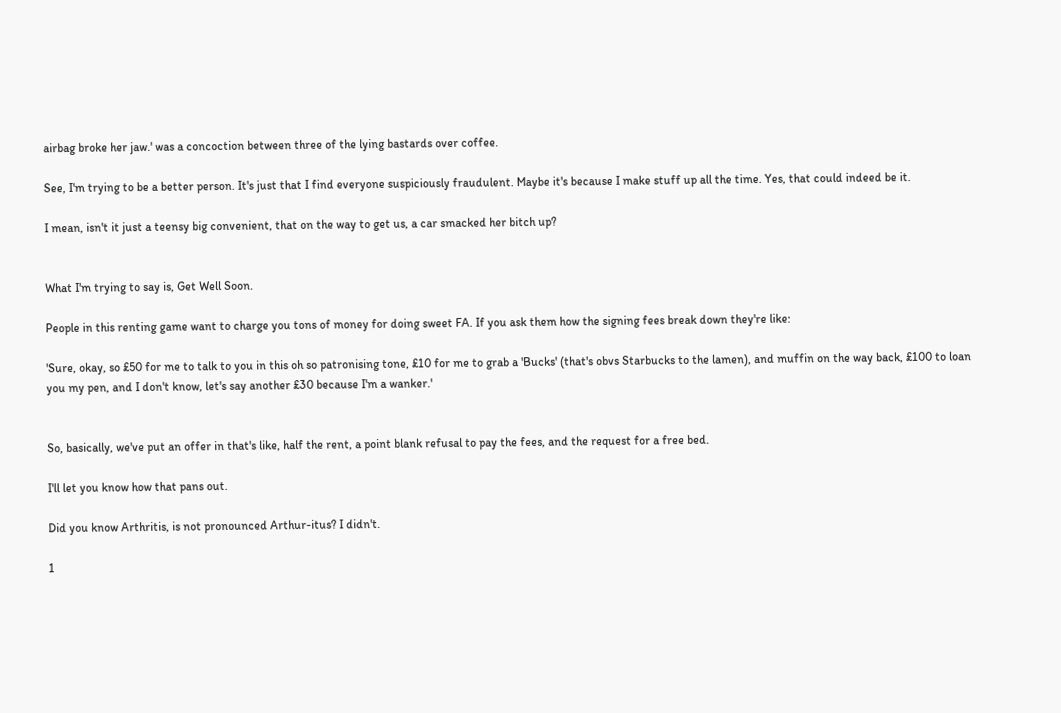airbag broke her jaw.' was a concoction between three of the lying bastards over coffee.

See, I'm trying to be a better person. It's just that I find everyone suspiciously fraudulent. Maybe it's because I make stuff up all the time. Yes, that could indeed be it.

I mean, isn't it just a teensy big convenient, that on the way to get us, a car smacked her bitch up?


What I'm trying to say is, Get Well Soon.

People in this renting game want to charge you tons of money for doing sweet FA. If you ask them how the signing fees break down they're like:

'Sure, okay, so £50 for me to talk to you in this oh so patronising tone, £10 for me to grab a 'Bucks' (that's obvs Starbucks to the lamen), and muffin on the way back, £100 to loan you my pen, and I don't know, let's say another £30 because I'm a wanker.'


So, basically, we've put an offer in that's like, half the rent, a point blank refusal to pay the fees, and the request for a free bed.

I'll let you know how that pans out.

Did you know Arthritis, is not pronounced Arthur-itus? I didn't.

1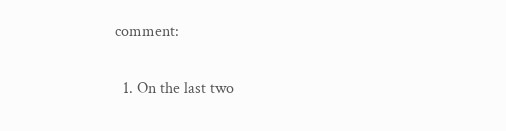comment:

  1. On the last two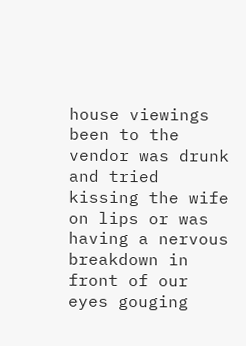house viewings been to the vendor was drunk and tried kissing the wife on lips or was having a nervous breakdown in front of our eyes gouging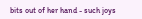bits out of her hand - such joys